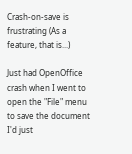Crash-on-save is frustrating (As a feature, that is...)

Just had OpenOffice crash when I went to open the "File" menu to save the document I'd just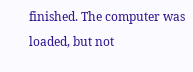finished. The computer was loaded, but not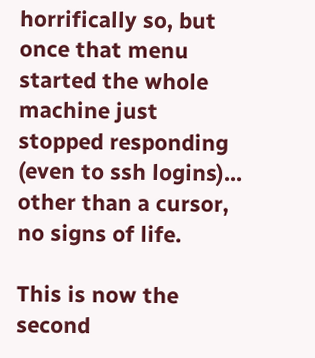horrifically so, but once that menu started the whole machine just stopped responding (even to ssh logins)... other than a cursor, no signs of life.

This is now the second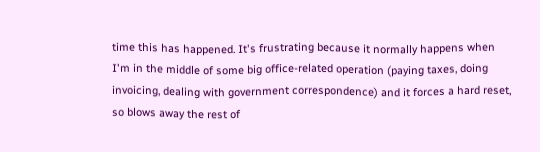time this has happened. It's frustrating because it normally happens when I'm in the middle of some big office-related operation (paying taxes, doing invoicing, dealing with government correspondence) and it forces a hard reset, so blows away the rest of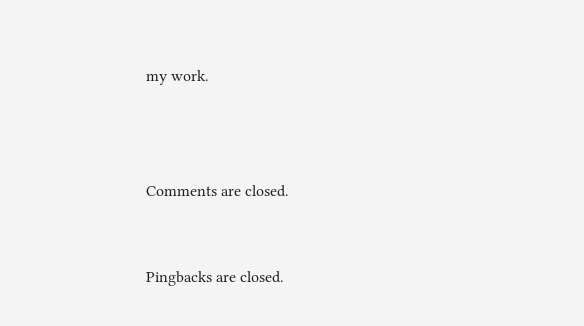my work.



Comments are closed.


Pingbacks are closed.